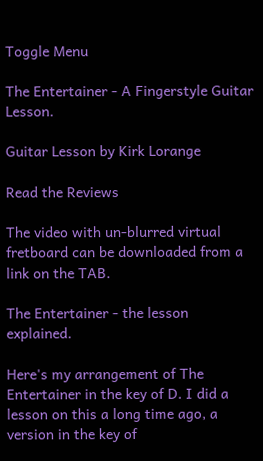Toggle Menu

The Entertainer - A Fingerstyle Guitar Lesson.

Guitar Lesson by Kirk Lorange

Read the Reviews

The video with un-blurred virtual fretboard can be downloaded from a link on the TAB.

The Entertainer - the lesson explained.

Here's my arrangement of The Entertainer in the key of D. I did a lesson on this a long time ago, a version in the key of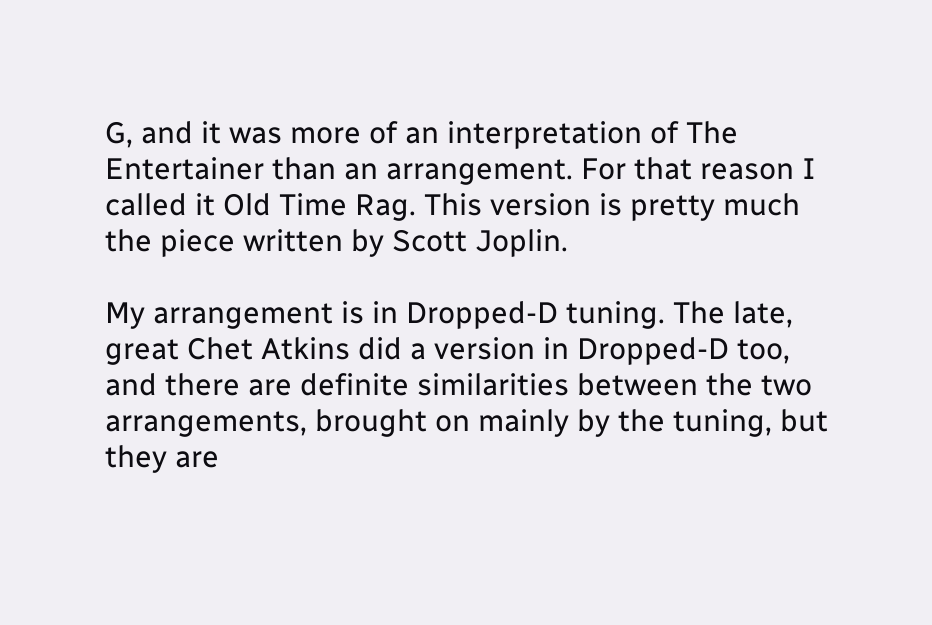G, and it was more of an interpretation of The Entertainer than an arrangement. For that reason I called it Old Time Rag. This version is pretty much the piece written by Scott Joplin.

My arrangement is in Dropped-D tuning. The late, great Chet Atkins did a version in Dropped-D too, and there are definite similarities between the two arrangements, brought on mainly by the tuning, but they are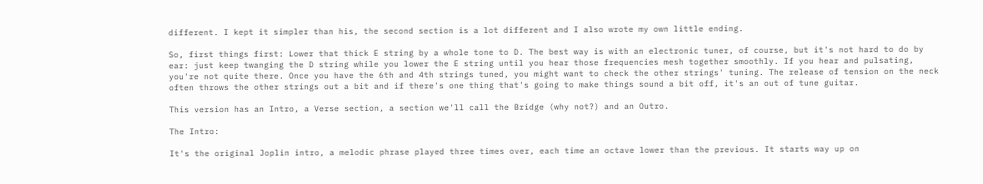different. I kept it simpler than his, the second section is a lot different and I also wrote my own little ending.

So, first things first: Lower that thick E string by a whole tone to D. The best way is with an electronic tuner, of course, but it's not hard to do by ear: just keep twanging the D string while you lower the E string until you hear those frequencies mesh together smoothly. If you hear and pulsating, you're not quite there. Once you have the 6th and 4th strings tuned, you might want to check the other strings' tuning. The release of tension on the neck often throws the other strings out a bit and if there's one thing that's going to make things sound a bit off, it's an out of tune guitar.

This version has an Intro, a Verse section, a section we'll call the Bridge (why not?) and an Outro.

The Intro:

It's the original Joplin intro, a melodic phrase played three times over, each time an octave lower than the previous. It starts way up on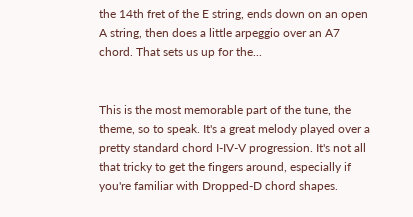the 14th fret of the E string, ends down on an open A string, then does a little arpeggio over an A7 chord. That sets us up for the...


This is the most memorable part of the tune, the theme, so to speak. It's a great melody played over a pretty standard chord I-IV-V progression. It's not all that tricky to get the fingers around, especially if you're familiar with Dropped-D chord shapes.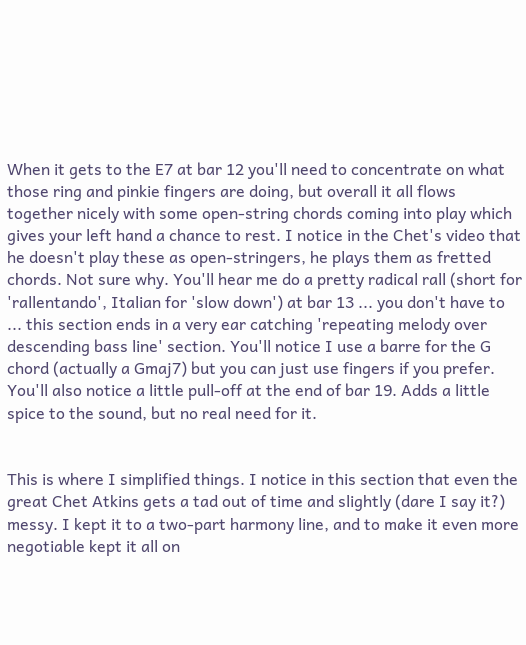When it gets to the E7 at bar 12 you'll need to concentrate on what those ring and pinkie fingers are doing, but overall it all flows together nicely with some open-string chords coming into play which gives your left hand a chance to rest. I notice in the Chet's video that he doesn't play these as open-stringers, he plays them as fretted chords. Not sure why. You'll hear me do a pretty radical rall (short for 'rallentando', Italian for 'slow down') at bar 13 ... you don't have to ... this section ends in a very ear catching 'repeating melody over descending bass line' section. You'll notice I use a barre for the G chord (actually a Gmaj7) but you can just use fingers if you prefer. You'll also notice a little pull-off at the end of bar 19. Adds a little spice to the sound, but no real need for it.


This is where I simplified things. I notice in this section that even the great Chet Atkins gets a tad out of time and slightly (dare I say it?) messy. I kept it to a two-part harmony line, and to make it even more negotiable kept it all on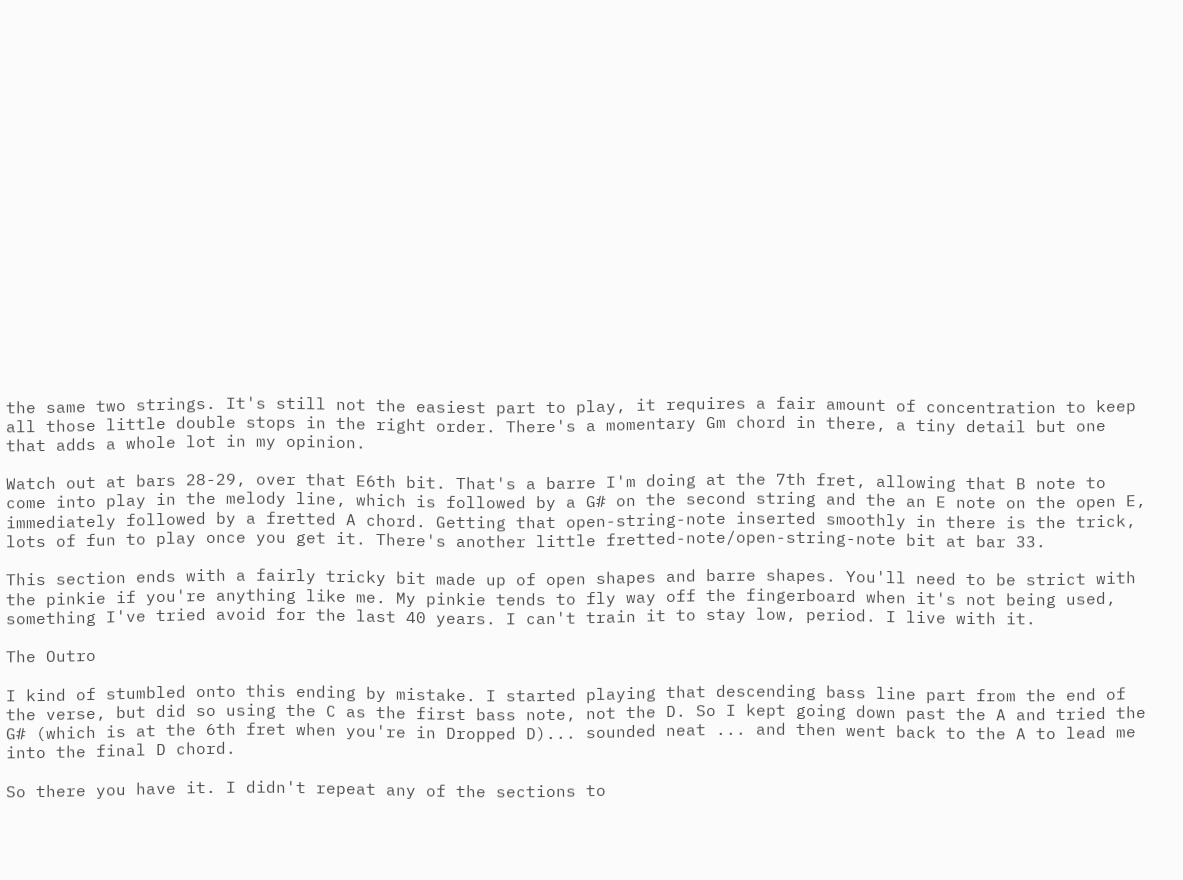the same two strings. It's still not the easiest part to play, it requires a fair amount of concentration to keep all those little double stops in the right order. There's a momentary Gm chord in there, a tiny detail but one that adds a whole lot in my opinion.

Watch out at bars 28-29, over that E6th bit. That's a barre I'm doing at the 7th fret, allowing that B note to come into play in the melody line, which is followed by a G# on the second string and the an E note on the open E, immediately followed by a fretted A chord. Getting that open-string-note inserted smoothly in there is the trick, lots of fun to play once you get it. There's another little fretted-note/open-string-note bit at bar 33.

This section ends with a fairly tricky bit made up of open shapes and barre shapes. You'll need to be strict with the pinkie if you're anything like me. My pinkie tends to fly way off the fingerboard when it's not being used, something I've tried avoid for the last 40 years. I can't train it to stay low, period. I live with it.

The Outro

I kind of stumbled onto this ending by mistake. I started playing that descending bass line part from the end of the verse, but did so using the C as the first bass note, not the D. So I kept going down past the A and tried the G# (which is at the 6th fret when you're in Dropped D)... sounded neat ... and then went back to the A to lead me into the final D chord.

So there you have it. I didn't repeat any of the sections to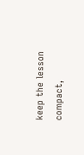keep the lesson compact,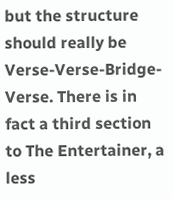but the structure should really be Verse-Verse-Bridge-Verse. There is in fact a third section to The Entertainer, a less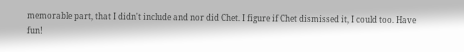memorable part, that I didn't include and nor did Chet. I figure if Chet dismissed it, I could too. Have fun!